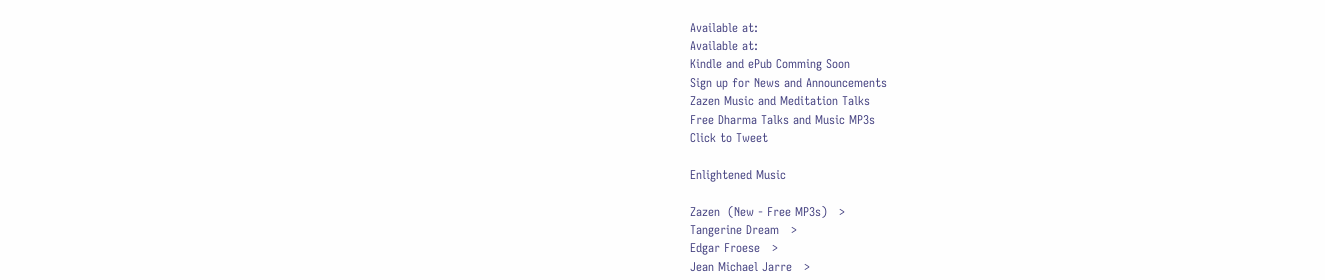Available at:
Available at:
Kindle and ePub Comming Soon
Sign up for News and Announcements
Zazen Music and Meditation Talks
Free Dharma Talks and Music MP3s
Click to Tweet

Enlightened Music

Zazen  (New - Free MP3s)   >
Tangerine Dream   >
Edgar Froese   >
Jean Michael Jarre   >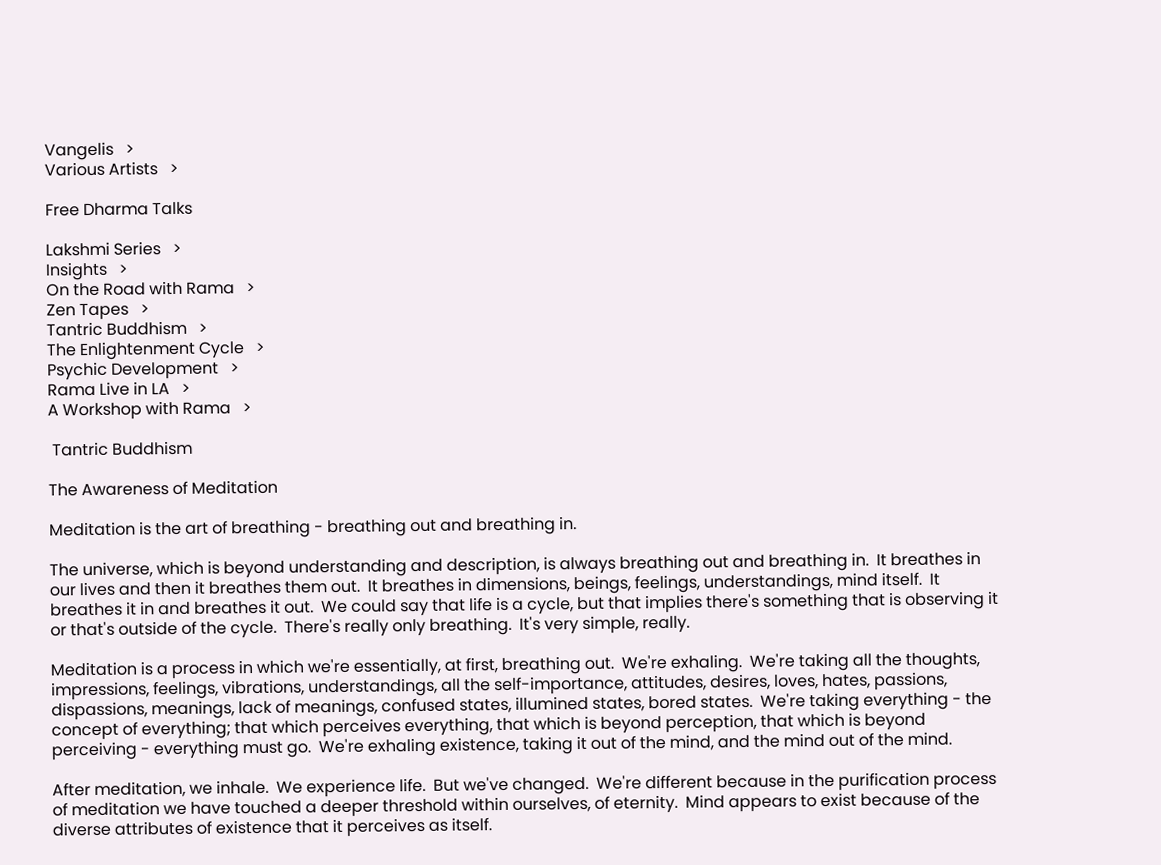Vangelis   >
Various Artists   >

Free Dharma Talks

Lakshmi Series   >
Insights   >
On the Road with Rama   >
Zen Tapes   >
Tantric Buddhism   >
The Enlightenment Cycle   >
Psychic Development   >
Rama Live in LA   >
A Workshop with Rama   >

 Tantric Buddhism

The Awareness of Meditation

Meditation is the art of breathing - breathing out and breathing in.

The universe, which is beyond understanding and description, is always breathing out and breathing in.  It breathes in our lives and then it breathes them out.  It breathes in dimensions, beings, feelings, understandings, mind itself.  It breathes it in and breathes it out.  We could say that life is a cycle, but that implies there's something that is observing it or that's outside of the cycle.  There's really only breathing.  It's very simple, really.

Meditation is a process in which we're essentially, at first, breathing out.  We're exhaling.  We're taking all the thoughts, impressions, feelings, vibrations, understandings, all the self-importance, attitudes, desires, loves, hates, passions, dispassions, meanings, lack of meanings, confused states, illumined states, bored states.  We're taking everything - the concept of everything; that which perceives everything, that which is beyond perception, that which is beyond perceiving - everything must go.  We're exhaling existence, taking it out of the mind, and the mind out of the mind.

After meditation, we inhale.  We experience life.  But we've changed.  We're different because in the purification process of meditation we have touched a deeper threshold within ourselves, of eternity.  Mind appears to exist because of the diverse attributes of existence that it perceives as itself.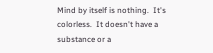Mind by itself is nothing.  It's colorless.  It doesn't have a substance or a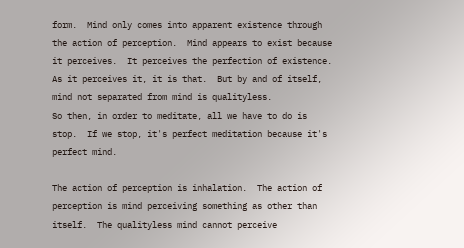form.  Mind only comes into apparent existence through the action of perception.  Mind appears to exist because it perceives.  It perceives the perfection of existence.  As it perceives it, it is that.  But by and of itself, mind not separated from mind is qualityless.
So then, in order to meditate, all we have to do is stop.  If we stop, it's perfect meditation because it's perfect mind.

The action of perception is inhalation.  The action of perception is mind perceiving something as other than itself.  The qualityless mind cannot perceive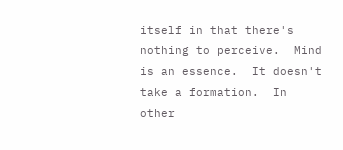itself in that there's nothing to perceive.  Mind is an essence.  It doesn't take a formation.  In other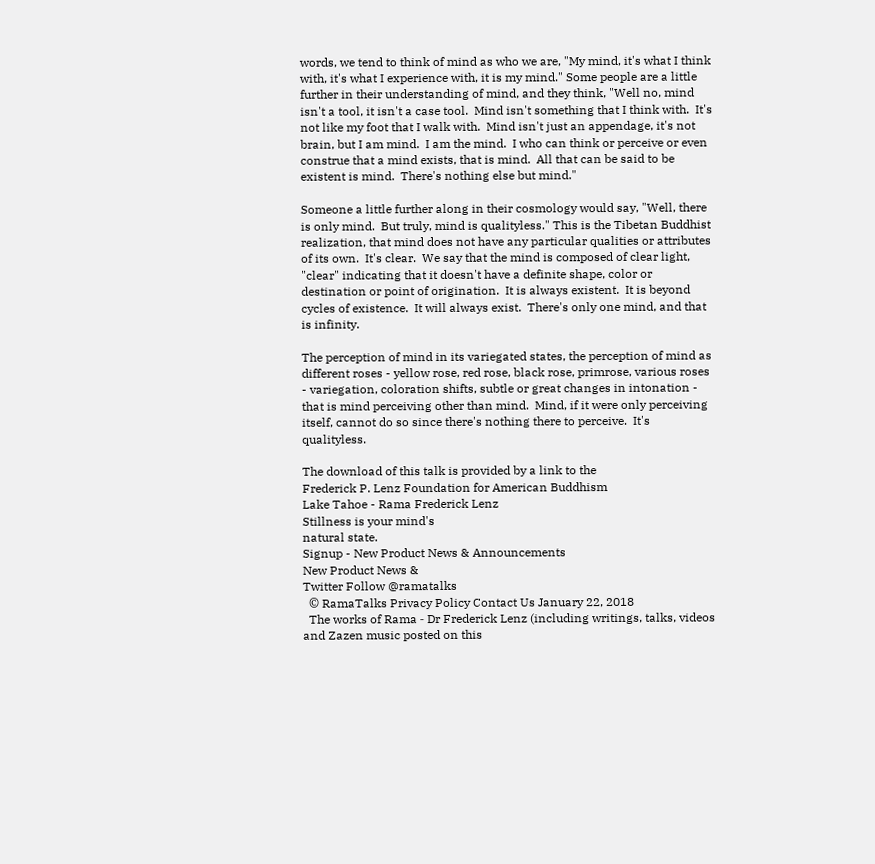words, we tend to think of mind as who we are, "My mind, it's what I think with, it's what I experience with, it is my mind." Some people are a little further in their understanding of mind, and they think, "Well no, mind isn't a tool, it isn't a case tool.  Mind isn't something that I think with.  It's not like my foot that I walk with.  Mind isn't just an appendage, it's not brain, but I am mind.  I am the mind.  I who can think or perceive or even construe that a mind exists, that is mind.  All that can be said to be existent is mind.  There's nothing else but mind."

Someone a little further along in their cosmology would say, "Well, there is only mind.  But truly, mind is qualityless." This is the Tibetan Buddhist realization, that mind does not have any particular qualities or attributes of its own.  It's clear.  We say that the mind is composed of clear light, "clear" indicating that it doesn't have a definite shape, color or destination or point of origination.  It is always existent.  It is beyond cycles of existence.  It will always exist.  There's only one mind, and that is infinity.

The perception of mind in its variegated states, the perception of mind as different roses - yellow rose, red rose, black rose, primrose, various roses - variegation, coloration shifts, subtle or great changes in intonation - that is mind perceiving other than mind.  Mind, if it were only perceiving itself, cannot do so since there's nothing there to perceive.  It's qualityless.

The download of this talk is provided by a link to the
Frederick P. Lenz Foundation for American Buddhism
Lake Tahoe - Rama Frederick Lenz
Stillness is your mind's
natural state.
Signup - New Product News & Announcements
New Product News &
Twitter Follow @ramatalks
  © RamaTalks Privacy Policy Contact Us January 22, 2018
  The works of Rama ‐ Dr Frederick Lenz (including writings, talks, videos and Zazen music posted on this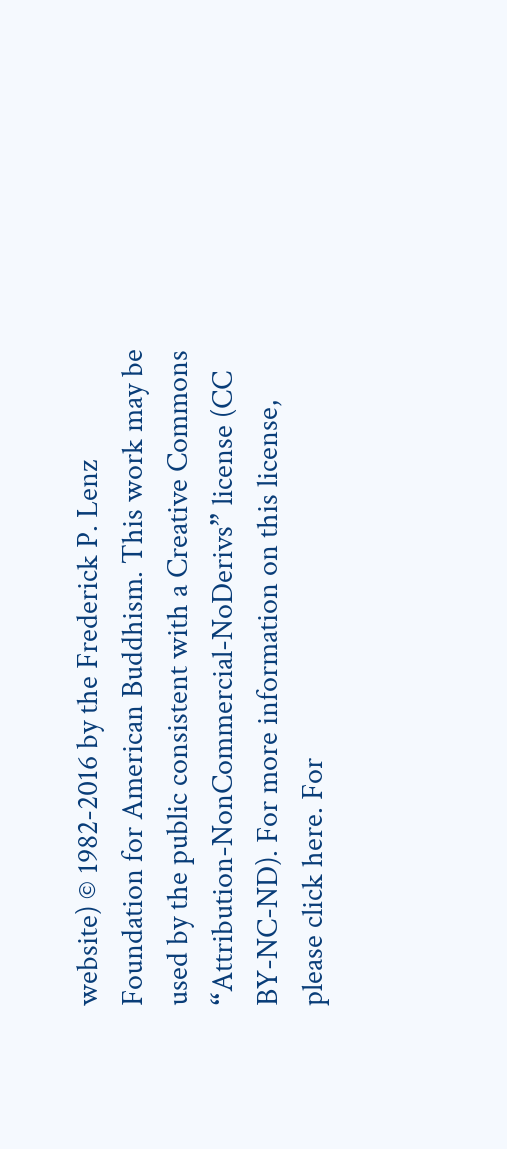website) © 1982-2016 by the Frederick P. Lenz Foundation for American Buddhism. This work may be used by the public consistent with a Creative Commons “Attribution-NonCommercial-NoDerivs” license (CC BY-NC-ND). For more information on this license, please click here. For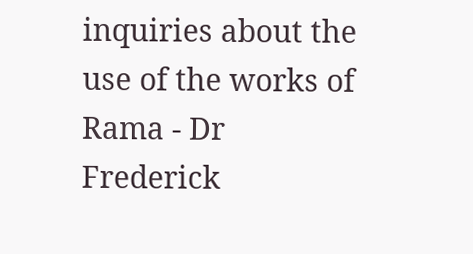inquiries about the use of the works of Rama ‐ Dr Frederick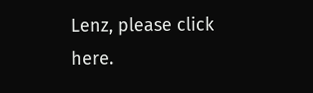Lenz, please click here.